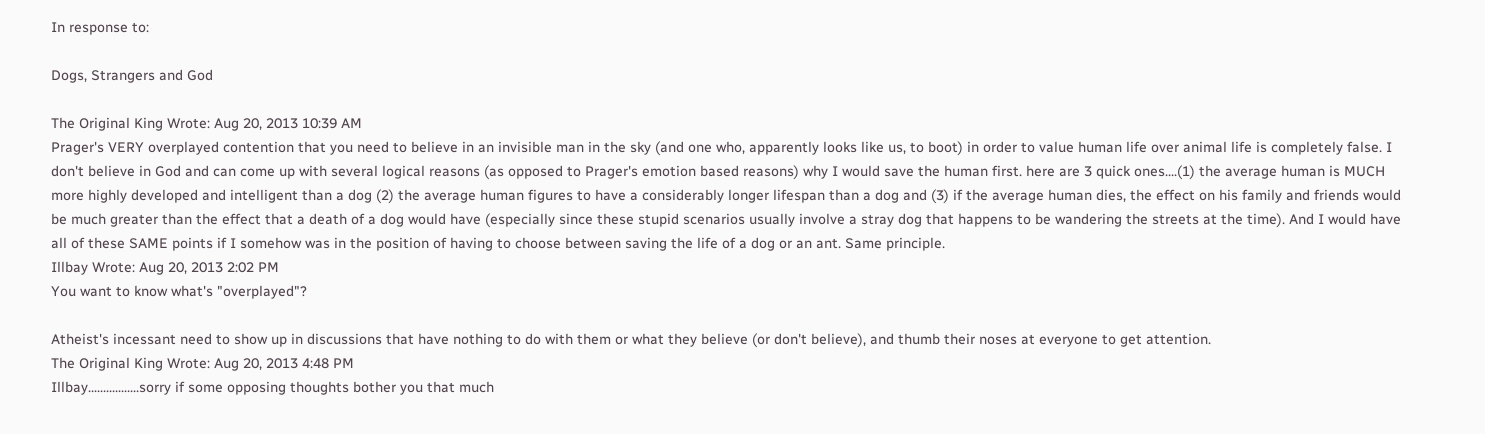In response to:

Dogs, Strangers and God

The Original King Wrote: Aug 20, 2013 10:39 AM
Prager's VERY overplayed contention that you need to believe in an invisible man in the sky (and one who, apparently looks like us, to boot) in order to value human life over animal life is completely false. I don't believe in God and can come up with several logical reasons (as opposed to Prager's emotion based reasons) why I would save the human first. here are 3 quick ones....(1) the average human is MUCH more highly developed and intelligent than a dog (2) the average human figures to have a considerably longer lifespan than a dog and (3) if the average human dies, the effect on his family and friends would be much greater than the effect that a death of a dog would have (especially since these stupid scenarios usually involve a stray dog that happens to be wandering the streets at the time). And I would have all of these SAME points if I somehow was in the position of having to choose between saving the life of a dog or an ant. Same principle.
Illbay Wrote: Aug 20, 2013 2:02 PM
You want to know what's "overplayed"?

Atheist's incessant need to show up in discussions that have nothing to do with them or what they believe (or don't believe), and thumb their noses at everyone to get attention.
The Original King Wrote: Aug 20, 2013 4:48 PM
Illbay.................sorry if some opposing thoughts bother you that much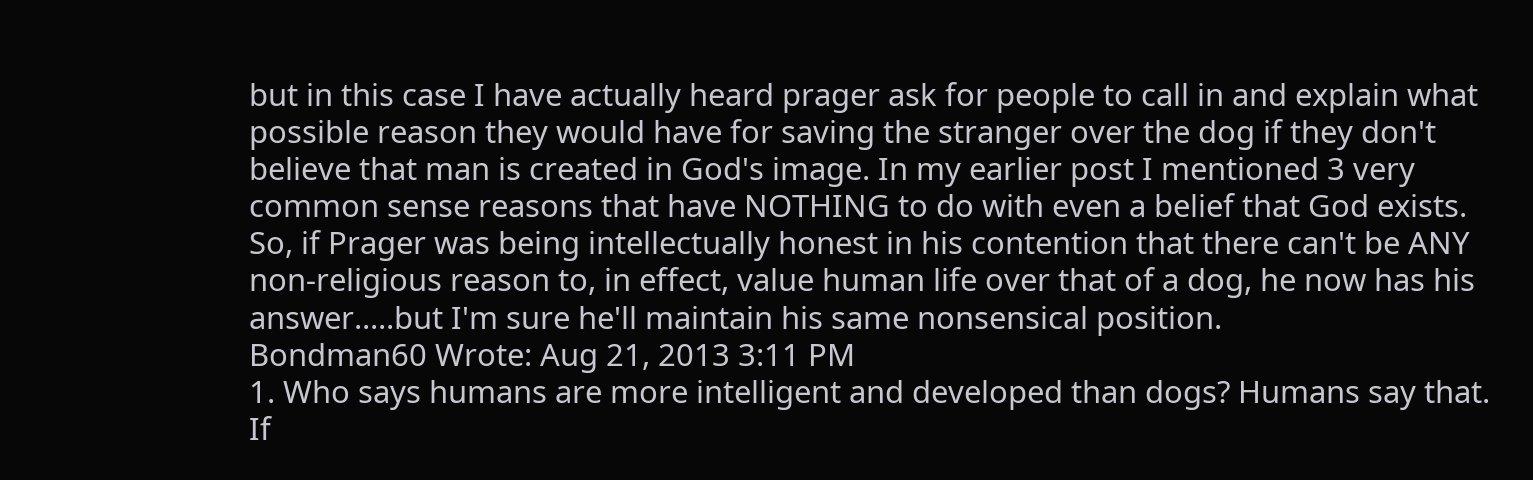but in this case I have actually heard prager ask for people to call in and explain what possible reason they would have for saving the stranger over the dog if they don't believe that man is created in God's image. In my earlier post I mentioned 3 very common sense reasons that have NOTHING to do with even a belief that God exists. So, if Prager was being intellectually honest in his contention that there can't be ANY non-religious reason to, in effect, value human life over that of a dog, he now has his answer.....but I'm sure he'll maintain his same nonsensical position.
Bondman60 Wrote: Aug 21, 2013 3:11 PM
1. Who says humans are more intelligent and developed than dogs? Humans say that. If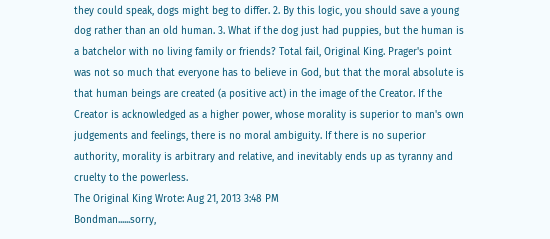they could speak, dogs might beg to differ. 2. By this logic, you should save a young dog rather than an old human. 3. What if the dog just had puppies, but the human is a batchelor with no living family or friends? Total fail, Original King. Prager's point was not so much that everyone has to believe in God, but that the moral absolute is that human beings are created (a positive act) in the image of the Creator. If the Creator is acknowledged as a higher power, whose morality is superior to man's own judgements and feelings, there is no moral ambiguity. If there is no superior authority, morality is arbitrary and relative, and inevitably ends up as tyranny and cruelty to the powerless.
The Original King Wrote: Aug 21, 2013 3:48 PM
Bondman......sorry,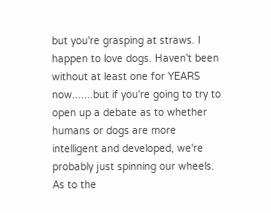but you're grasping at straws. I happen to love dogs. Haven't been without at least one for YEARS now.......but if you're going to try to open up a debate as to whether humans or dogs are more intelligent and developed, we're probably just spinning our wheels. As to the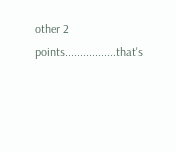other 2 points.................that's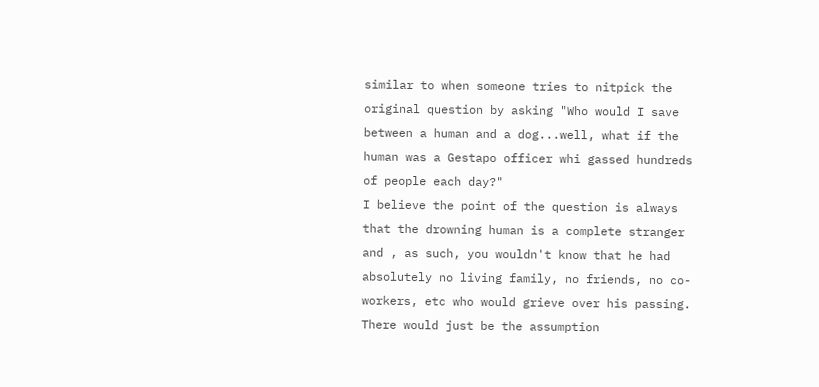similar to when someone tries to nitpick the original question by asking "Who would I save between a human and a dog...well, what if the human was a Gestapo officer whi gassed hundreds of people each day?"
I believe the point of the question is always that the drowning human is a complete stranger and , as such, you wouldn't know that he had absolutely no living family, no friends, no co-workers, etc who would grieve over his passing. There would just be the assumption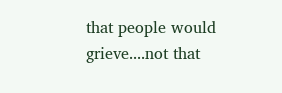that people would grieve....not that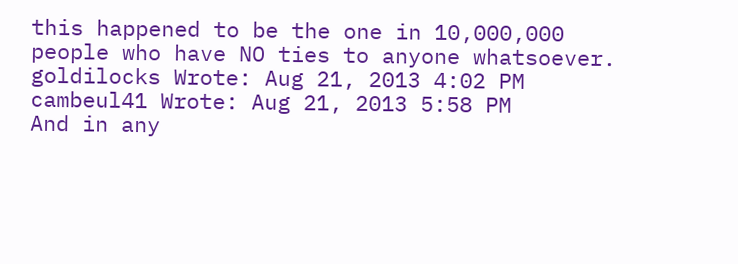this happened to be the one in 10,000,000 people who have NO ties to anyone whatsoever.
goldilocks Wrote: Aug 21, 2013 4:02 PM
cambeul41 Wrote: Aug 21, 2013 5:58 PM
And in any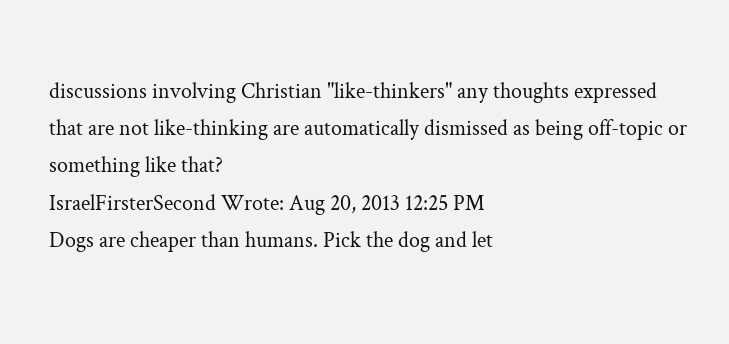discussions involving Christian "like-thinkers" any thoughts expressed that are not like-thinking are automatically dismissed as being off-topic or something like that?
IsraelFirsterSecond Wrote: Aug 20, 2013 12:25 PM
Dogs are cheaper than humans. Pick the dog and let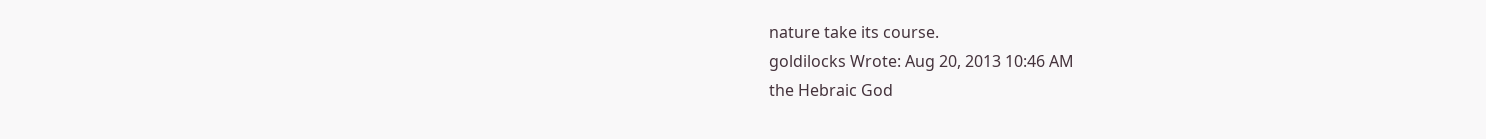nature take its course.
goldilocks Wrote: Aug 20, 2013 10:46 AM
the Hebraic God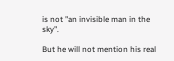is not "an invisible man in the sky".

But he will not mention his real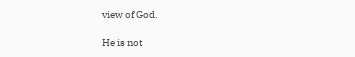view of God.

He is not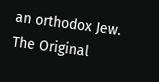an orthodox Jew.
The Original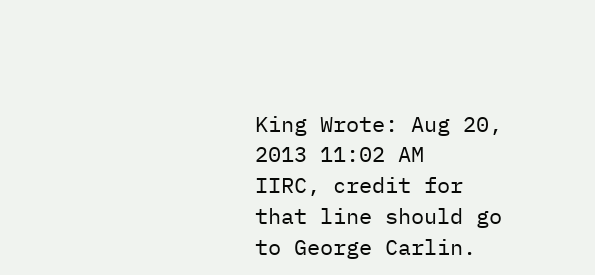King Wrote: Aug 20, 2013 11:02 AM
IIRC, credit for that line should go to George Carlin.